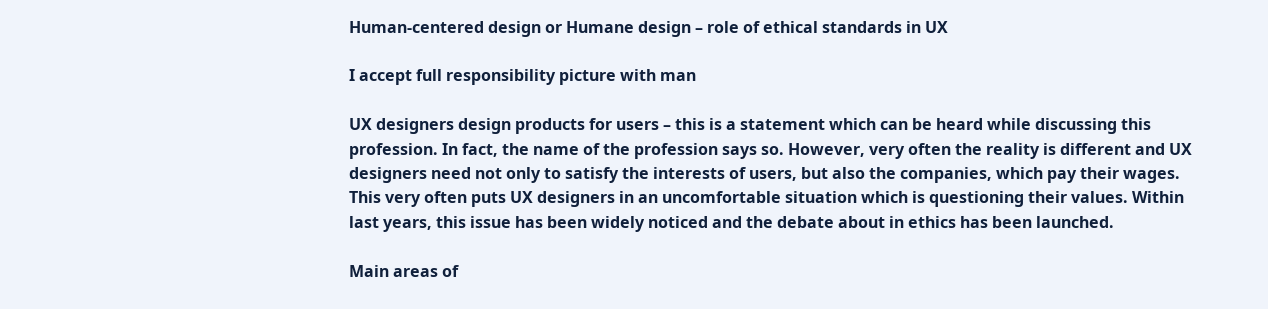Human-centered design or Humane design – role of ethical standards in UX

I accept full responsibility picture with man

UX designers design products for users – this is a statement which can be heard while discussing this profession. In fact, the name of the profession says so. However, very often the reality is different and UX designers need not only to satisfy the interests of users, but also the companies, which pay their wages. This very often puts UX designers in an uncomfortable situation which is questioning their values. Within last years, this issue has been widely noticed and the debate about in ethics has been launched.

Main areas of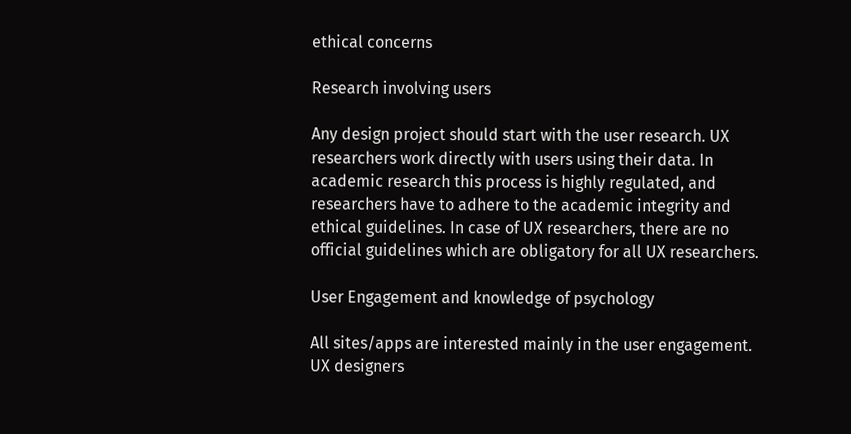ethical concerns

Research involving users

Any design project should start with the user research. UX researchers work directly with users using their data. In academic research this process is highly regulated, and researchers have to adhere to the academic integrity and ethical guidelines. In case of UX researchers, there are no official guidelines which are obligatory for all UX researchers.

User Engagement and knowledge of psychology

All sites/apps are interested mainly in the user engagement. UX designers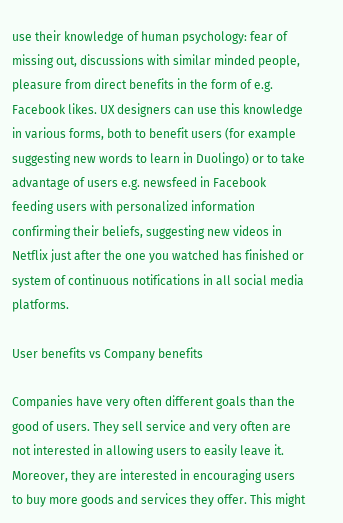use their knowledge of human psychology: fear of missing out, discussions with similar minded people, pleasure from direct benefits in the form of e.g. Facebook likes. UX designers can use this knowledge in various forms, both to benefit users (for example suggesting new words to learn in Duolingo) or to take advantage of users e.g. newsfeed in Facebook feeding users with personalized information confirming their beliefs, suggesting new videos in Netflix just after the one you watched has finished or system of continuous notifications in all social media platforms.

User benefits vs Company benefits

Companies have very often different goals than the good of users. They sell service and very often are not interested in allowing users to easily leave it. Moreover, they are interested in encouraging users to buy more goods and services they offer. This might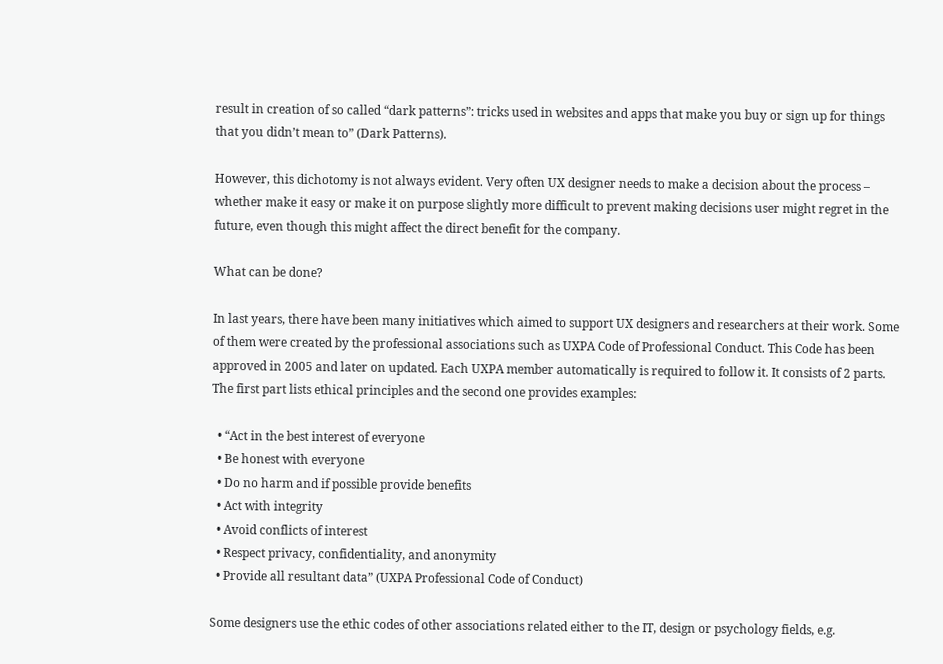result in creation of so called “dark patterns”: tricks used in websites and apps that make you buy or sign up for things that you didn’t mean to” (Dark Patterns).

However, this dichotomy is not always evident. Very often UX designer needs to make a decision about the process – whether make it easy or make it on purpose slightly more difficult to prevent making decisions user might regret in the future, even though this might affect the direct benefit for the company.

What can be done?

In last years, there have been many initiatives which aimed to support UX designers and researchers at their work. Some of them were created by the professional associations such as UXPA Code of Professional Conduct. This Code has been approved in 2005 and later on updated. Each UXPA member automatically is required to follow it. It consists of 2 parts. The first part lists ethical principles and the second one provides examples:

  • “Act in the best interest of everyone
  • Be honest with everyone
  • Do no harm and if possible provide benefits
  • Act with integrity
  • Avoid conflicts of interest
  • Respect privacy, confidentiality, and anonymity
  • Provide all resultant data” (UXPA Professional Code of Conduct)

Some designers use the ethic codes of other associations related either to the IT, design or psychology fields, e.g.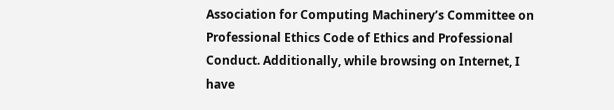Association for Computing Machinery’s Committee on Professional Ethics Code of Ethics and Professional Conduct. Additionally, while browsing on Internet, I have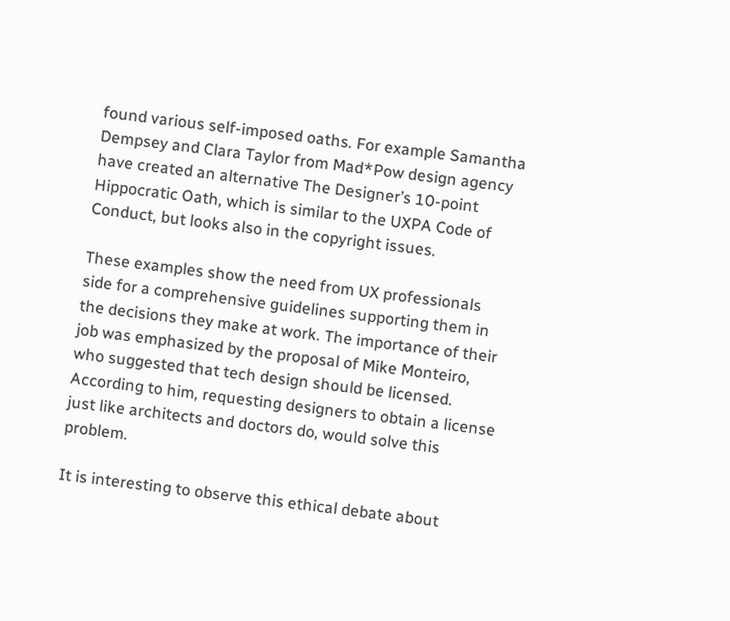found various self-imposed oaths. For example Samantha Dempsey and Clara Taylor from Mad*Pow design agency have created an alternative The Designer’s 10-point Hippocratic Oath, which is similar to the UXPA Code of Conduct, but looks also in the copyright issues.

These examples show the need from UX professionals side for a comprehensive guidelines supporting them in the decisions they make at work. The importance of their job was emphasized by the proposal of Mike Monteiro, who suggested that tech design should be licensed. According to him, requesting designers to obtain a license just like architects and doctors do, would solve this problem.

It is interesting to observe this ethical debate about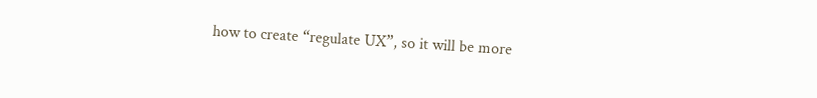how to create “regulate UX”, so it will be more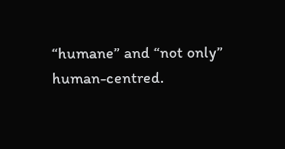“humane” and “not only” human-centred.